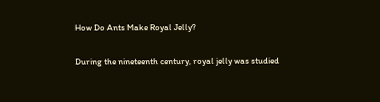How Do Ants Make Royal Jelly?

During the nineteenth century, royal jelly was studied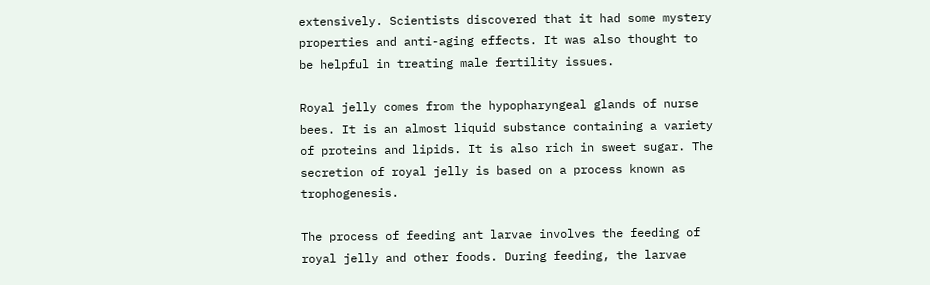extensively. Scientists discovered that it had some mystery properties and anti-aging effects. It was also thought to be helpful in treating male fertility issues.

Royal jelly comes from the hypopharyngeal glands of nurse bees. It is an almost liquid substance containing a variety of proteins and lipids. It is also rich in sweet sugar. The secretion of royal jelly is based on a process known as trophogenesis.

The process of feeding ant larvae involves the feeding of royal jelly and other foods. During feeding, the larvae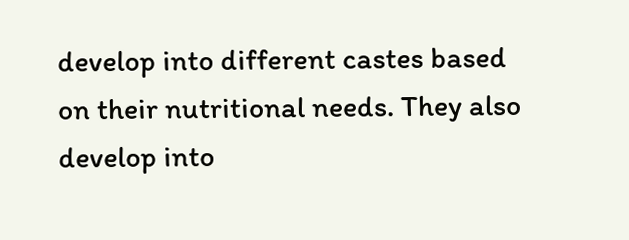develop into different castes based on their nutritional needs. They also develop into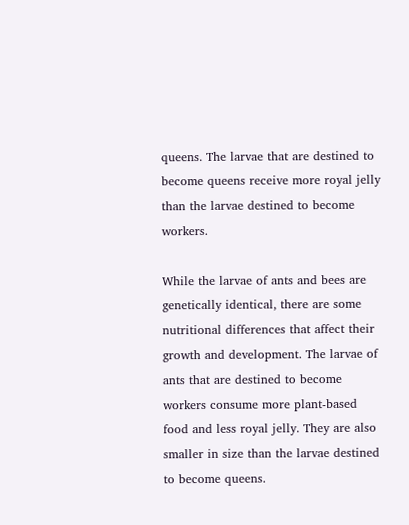queens. The larvae that are destined to become queens receive more royal jelly than the larvae destined to become workers.

While the larvae of ants and bees are genetically identical, there are some nutritional differences that affect their growth and development. The larvae of ants that are destined to become workers consume more plant-based food and less royal jelly. They are also smaller in size than the larvae destined to become queens.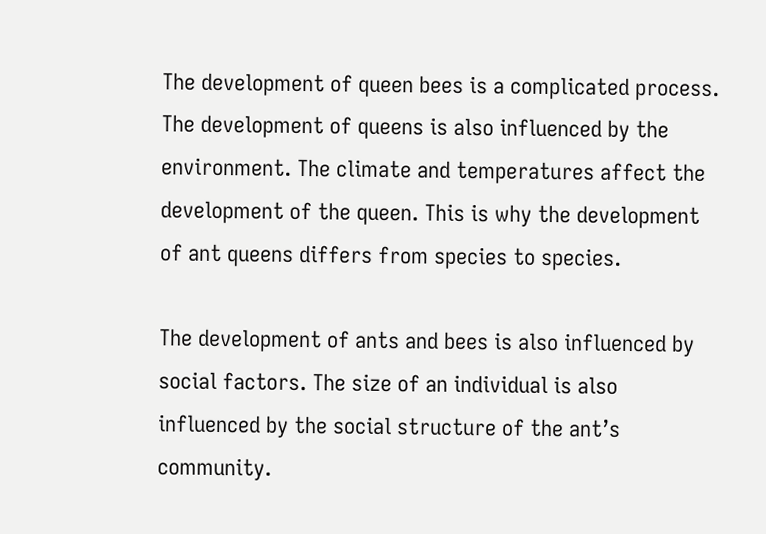The development of queen bees is a complicated process. The development of queens is also influenced by the environment. The climate and temperatures affect the development of the queen. This is why the development of ant queens differs from species to species.

The development of ants and bees is also influenced by social factors. The size of an individual is also influenced by the social structure of the ant’s community.